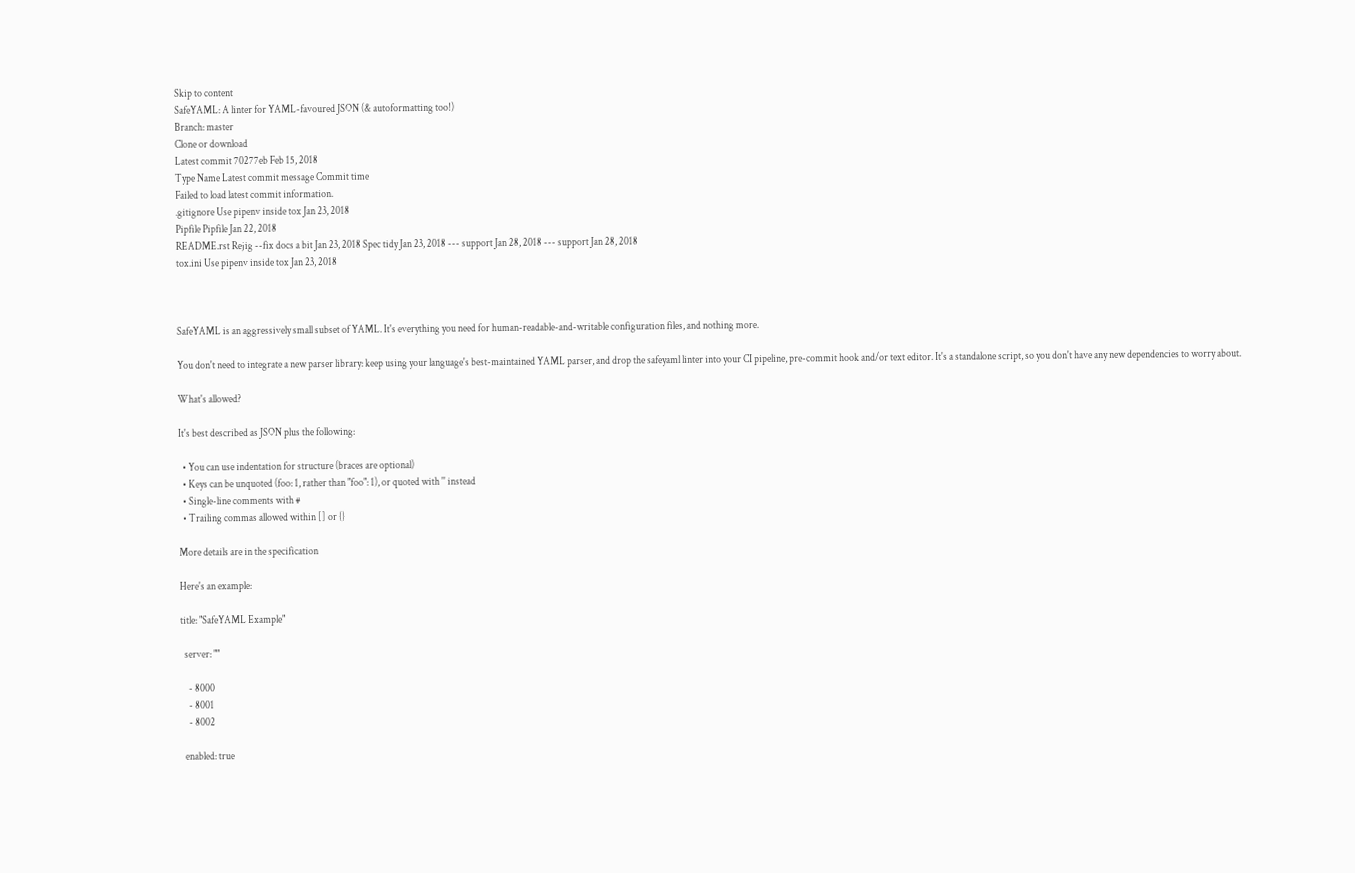Skip to content
SafeYAML: A linter for YAML-favoured JSON (& autoformatting too!)
Branch: master
Clone or download
Latest commit 70277eb Feb 15, 2018
Type Name Latest commit message Commit time
Failed to load latest commit information.
.gitignore Use pipenv inside tox Jan 23, 2018
Pipfile Pipfile Jan 22, 2018
README.rst Rejig --fix docs a bit Jan 23, 2018 Spec tidy Jan 23, 2018 --- support Jan 28, 2018 --- support Jan 28, 2018
tox.ini Use pipenv inside tox Jan 23, 2018



SafeYAML is an aggressively small subset of YAML. It's everything you need for human-readable-and-writable configuration files, and nothing more.

You don't need to integrate a new parser library: keep using your language's best-maintained YAML parser, and drop the safeyaml linter into your CI pipeline, pre-commit hook and/or text editor. It's a standalone script, so you don't have any new dependencies to worry about.

What's allowed?

It's best described as JSON plus the following:

  • You can use indentation for structure (braces are optional)
  • Keys can be unquoted (foo: 1, rather than "foo": 1), or quoted with '' instead
  • Single-line comments with #
  • Trailing commas allowed within [] or {}

More details are in the specification

Here's an example:

title: "SafeYAML Example"

  server: ""

    - 8000
    - 8001
    - 8002

  enabled: true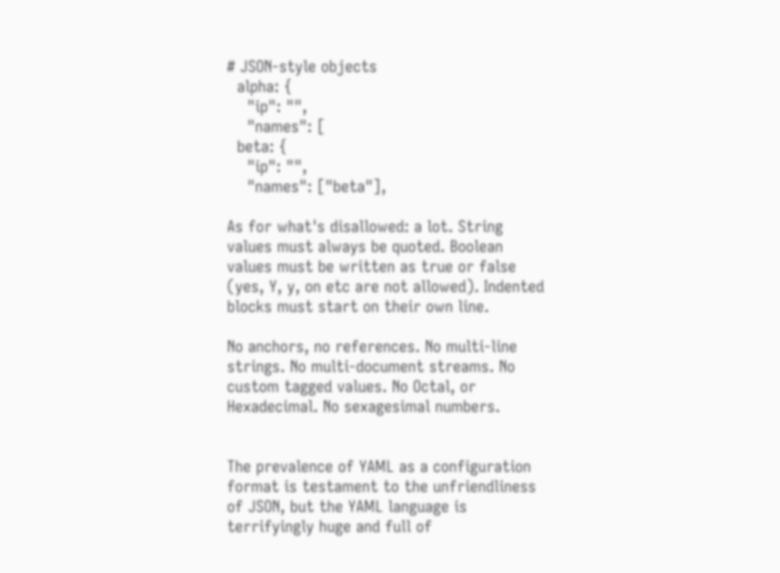# JSON-style objects
  alpha: {
    "ip": "",
    "names": [
  beta: {
    "ip": "",
    "names": ["beta"],

As for what's disallowed: a lot. String values must always be quoted. Boolean values must be written as true or false (yes, Y, y, on etc are not allowed). Indented blocks must start on their own line.

No anchors, no references. No multi-line strings. No multi-document streams. No custom tagged values. No Octal, or Hexadecimal. No sexagesimal numbers.


The prevalence of YAML as a configuration format is testament to the unfriendliness of JSON, but the YAML language is terrifyingly huge and full of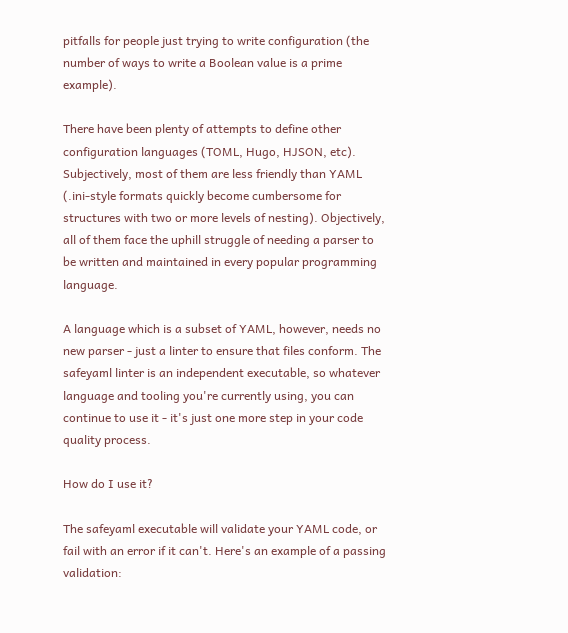pitfalls for people just trying to write configuration (the number of ways to write a Boolean value is a prime example).

There have been plenty of attempts to define other configuration languages (TOML, Hugo, HJSON, etc). Subjectively, most of them are less friendly than YAML (.ini-style formats quickly become cumbersome for structures with two or more levels of nesting). Objectively, all of them face the uphill struggle of needing a parser to be written and maintained in every popular programming language.

A language which is a subset of YAML, however, needs no new parser - just a linter to ensure that files conform. The safeyaml linter is an independent executable, so whatever language and tooling you're currently using, you can continue to use it - it's just one more step in your code quality process.

How do I use it?

The safeyaml executable will validate your YAML code, or fail with an error if it can't. Here's an example of a passing validation: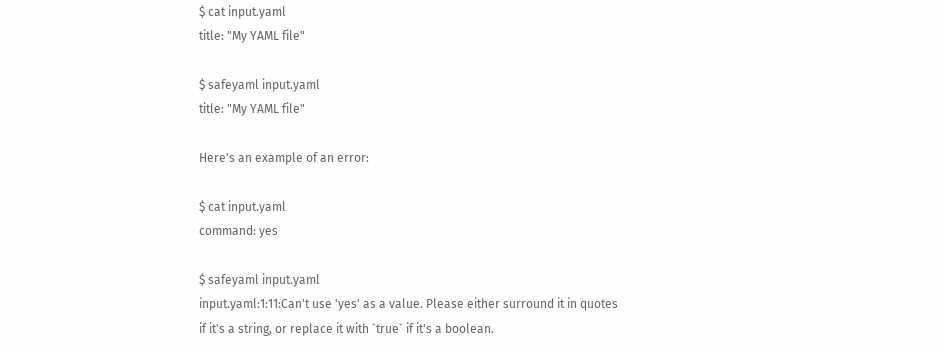$ cat input.yaml
title: "My YAML file"

$ safeyaml input.yaml
title: "My YAML file"

Here's an example of an error:

$ cat input.yaml
command: yes

$ safeyaml input.yaml
input.yaml:1:11:Can't use 'yes' as a value. Please either surround it in quotes
if it's a string, or replace it with `true` if it's a boolean.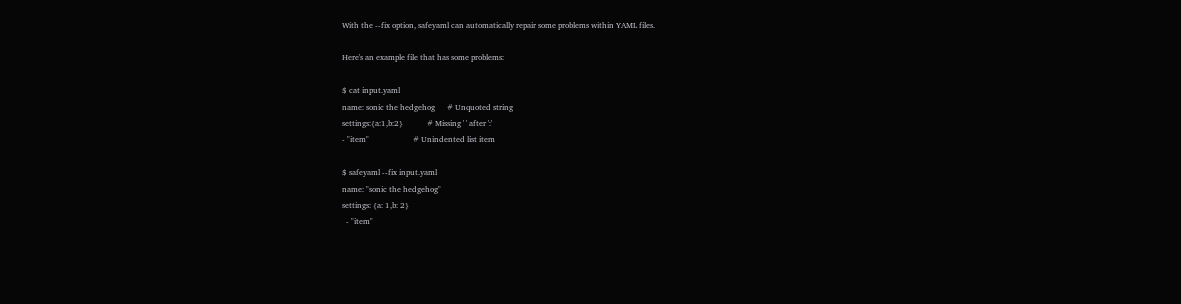With the --fix option, safeyaml can automatically repair some problems within YAML files.

Here's an example file that has some problems:

$ cat input.yaml
name: sonic the hedgehog      # Unquoted string
settings:{a:1,b:2}            # Missing ' ' after ':'
- "item"                      # Unindented list item

$ safeyaml --fix input.yaml
name: "sonic the hedgehog"
settings: {a: 1,b: 2}
  - "item"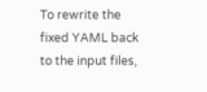To rewrite the fixed YAML back to the input files,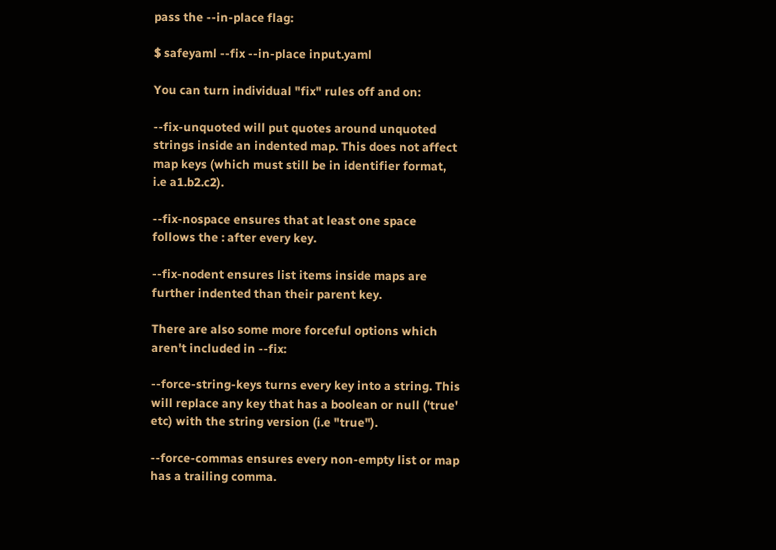pass the --in-place flag:

$ safeyaml --fix --in-place input.yaml

You can turn individual "fix" rules off and on:

--fix-unquoted will put quotes around unquoted strings inside an indented map. This does not affect map keys (which must still be in identifier format, i.e a1.b2.c2).

--fix-nospace ensures that at least one space follows the : after every key.

--fix-nodent ensures list items inside maps are further indented than their parent key.

There are also some more forceful options which aren't included in --fix:

--force-string-keys turns every key into a string. This will replace any key that has a boolean or null ('true' etc) with the string version (i.e "true").

--force-commas ensures every non-empty list or map has a trailing comma.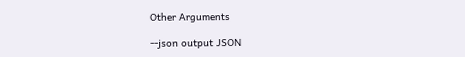Other Arguments

--json output JSON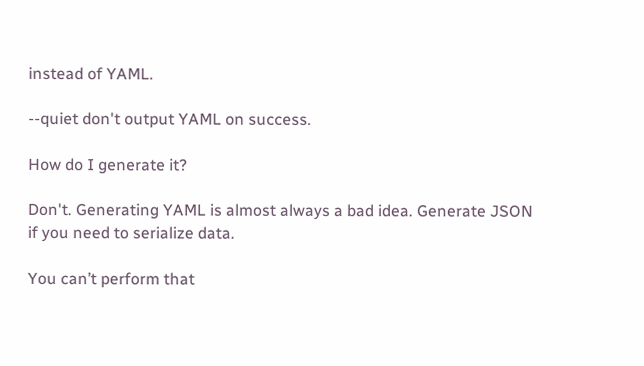instead of YAML.

--quiet don't output YAML on success.

How do I generate it?

Don't. Generating YAML is almost always a bad idea. Generate JSON if you need to serialize data.

You can’t perform that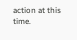action at this time.